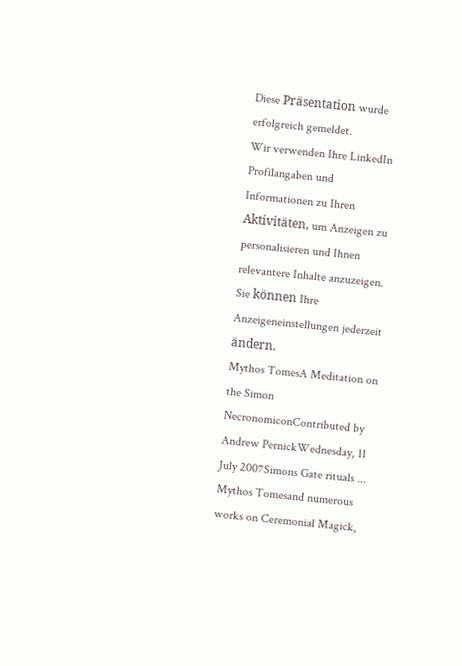Diese Präsentation wurde erfolgreich gemeldet.
Wir verwenden Ihre LinkedIn Profilangaben und Informationen zu Ihren Aktivitäten, um Anzeigen zu personalisieren und Ihnen relevantere Inhalte anzuzeigen. Sie können Ihre Anzeigeneinstellungen jederzeit ändern.
Mythos TomesA Meditation on the Simon NecronomiconContributed by Andrew PernickWednesday, 11 July 2007Simons Gate rituals ...
Mythos Tomesand numerous works on Ceremonial Magick,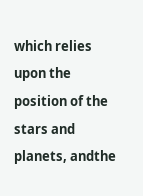which relies upon the position of the stars and planets, andthe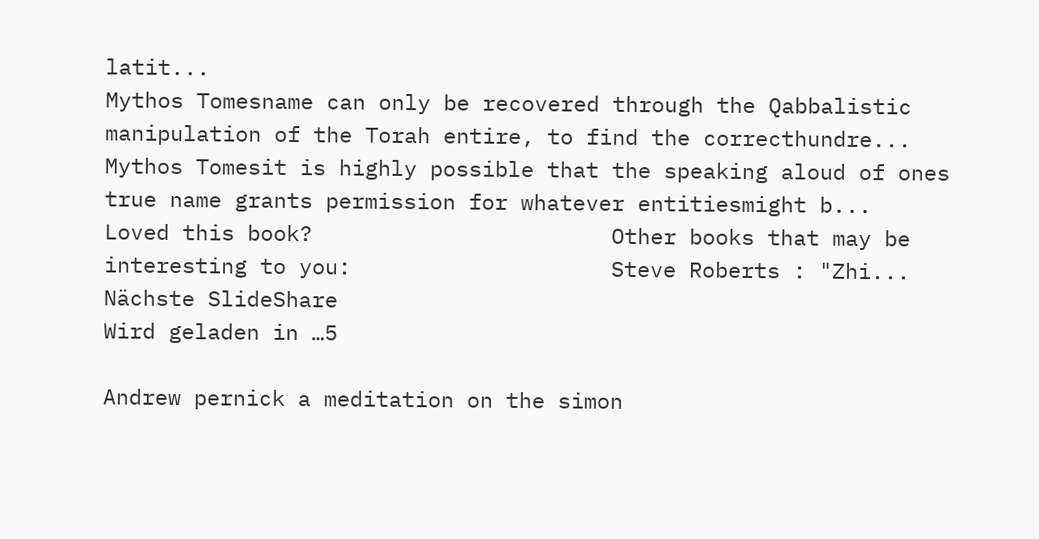latit...
Mythos Tomesname can only be recovered through the Qabbalistic manipulation of the Torah entire, to find the correcthundre...
Mythos Tomesit is highly possible that the speaking aloud of ones true name grants permission for whatever entitiesmight b...
Loved this book?                       Other books that may be interesting to you:                    Steve Roberts : "Zhi...
Nächste SlideShare
Wird geladen in …5

Andrew pernick a meditation on the simon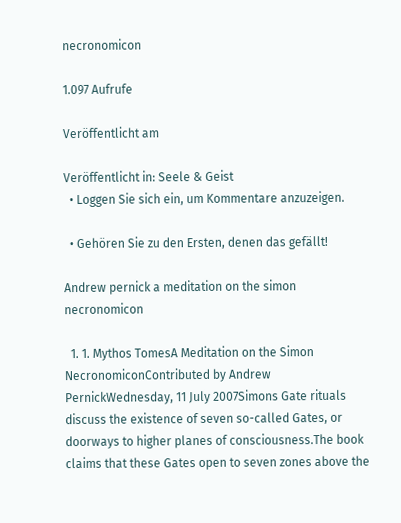necronomicon

1.097 Aufrufe

Veröffentlicht am

Veröffentlicht in: Seele & Geist
  • Loggen Sie sich ein, um Kommentare anzuzeigen.

  • Gehören Sie zu den Ersten, denen das gefällt!

Andrew pernick a meditation on the simon necronomicon

  1. 1. Mythos TomesA Meditation on the Simon NecronomiconContributed by Andrew PernickWednesday, 11 July 2007Simons Gate rituals discuss the existence of seven so-called Gates, or doorways to higher planes of consciousness.The book claims that these Gates open to seven zones above the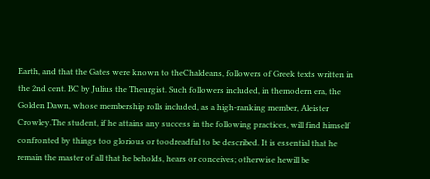Earth, and that the Gates were known to theChaldeans, followers of Greek texts written in the 2nd cent. BC by Julius the Theurgist. Such followers included, in themodern era, the Golden Dawn, whose membership rolls included, as a high-ranking member, Aleister Crowley.The student, if he attains any success in the following practices, will find himself confronted by things too glorious or toodreadful to be described. It is essential that he remain the master of all that he beholds, hears or conceives; otherwise hewill be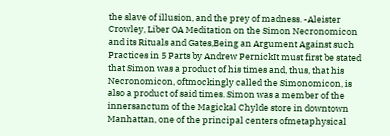the slave of illusion, and the prey of madness. -Aleister Crowley, Liber OA Meditation on the Simon Necronomicon and its Rituals and Gates,Being an Argument Against such Practices in 5 Parts by Andrew PernickIt must first be stated that Simon was a product of his times and, thus, that his Necronomicon, oftmockingly called the Simonomicon, is also a product of said times. Simon was a member of the innersanctum of the Magickal Chylde store in downtown Manhattan, one of the principal centers ofmetaphysical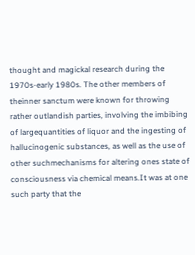thought and magickal research during the 1970s-early 1980s. The other members of theinner sanctum were known for throwing rather outlandish parties, involving the imbibing of largequantities of liquor and the ingesting of hallucinogenic substances, as well as the use of other suchmechanisms for altering ones state of consciousness via chemical means.It was at one such party that the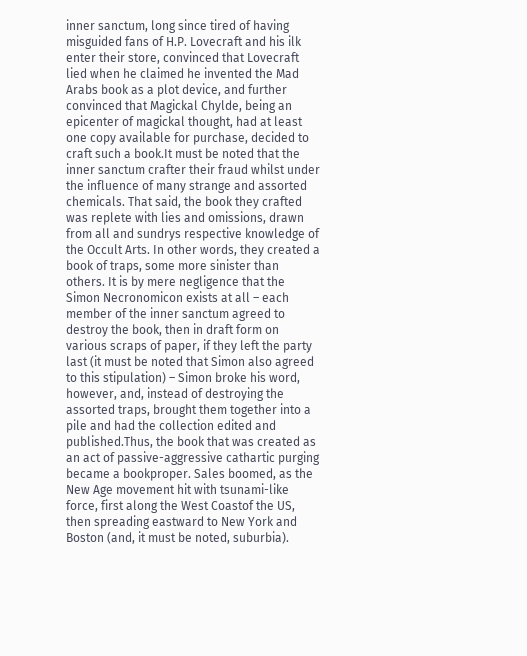inner sanctum, long since tired of having misguided fans of H.P. Lovecraft and his ilk enter their store, convinced that Lovecraft lied when he claimed he invented the Mad Arabs book as a plot device, and further convinced that Magickal Chylde, being an epicenter of magickal thought, had at least one copy available for purchase, decided to craft such a book.It must be noted that the inner sanctum crafter their fraud whilst under the influence of many strange and assorted chemicals. That said, the book they crafted was replete with lies and omissions, drawn from all and sundrys respective knowledge of the Occult Arts. In other words, they created a book of traps, some more sinister than others. It is by mere negligence that the Simon Necronomicon exists at all – each member of the inner sanctum agreed to destroy the book, then in draft form on various scraps of paper, if they left the party last (it must be noted that Simon also agreed to this stipulation) – Simon broke his word, however, and, instead of destroying the assorted traps, brought them together into a pile and had the collection edited and published.Thus, the book that was created as an act of passive-aggressive cathartic purging became a bookproper. Sales boomed, as the New Age movement hit with tsunami-like force, first along the West Coastof the US, then spreading eastward to New York and Boston (and, it must be noted, suburbia).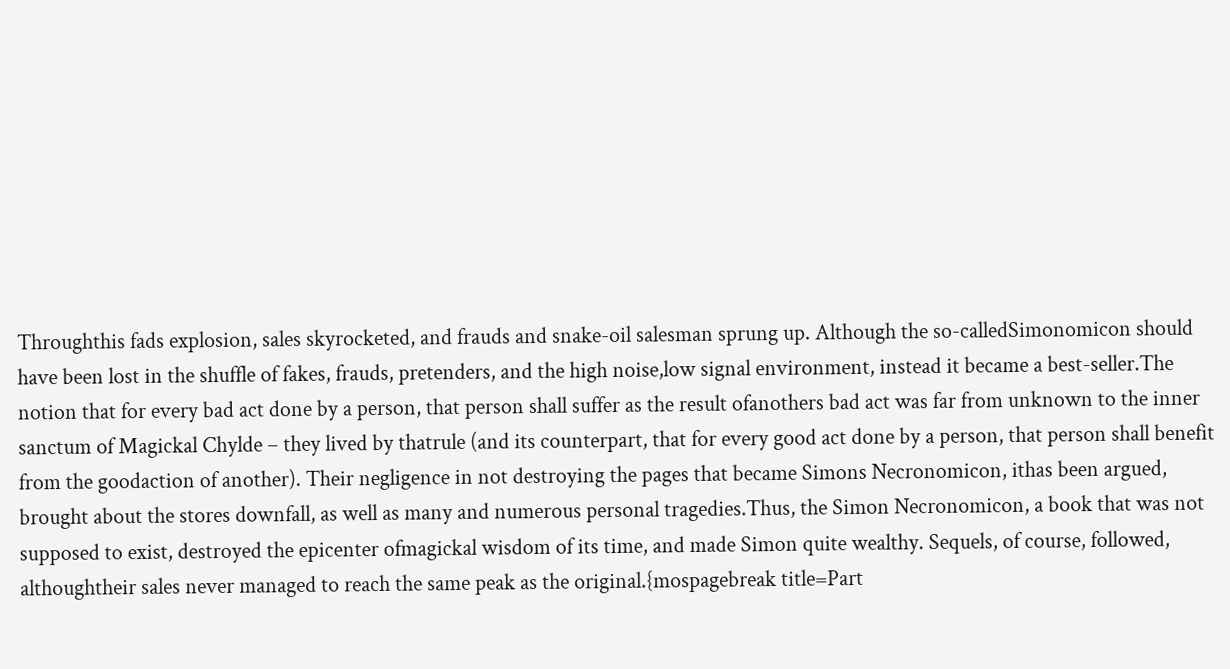Throughthis fads explosion, sales skyrocketed, and frauds and snake-oil salesman sprung up. Although the so-calledSimonomicon should have been lost in the shuffle of fakes, frauds, pretenders, and the high noise,low signal environment, instead it became a best-seller.The notion that for every bad act done by a person, that person shall suffer as the result ofanothers bad act was far from unknown to the inner sanctum of Magickal Chylde – they lived by thatrule (and its counterpart, that for every good act done by a person, that person shall benefit from the goodaction of another). Their negligence in not destroying the pages that became Simons Necronomicon, ithas been argued, brought about the stores downfall, as well as many and numerous personal tragedies.Thus, the Simon Necronomicon, a book that was not supposed to exist, destroyed the epicenter ofmagickal wisdom of its time, and made Simon quite wealthy. Sequels, of course, followed, althoughtheir sales never managed to reach the same peak as the original.{mospagebreak title=Part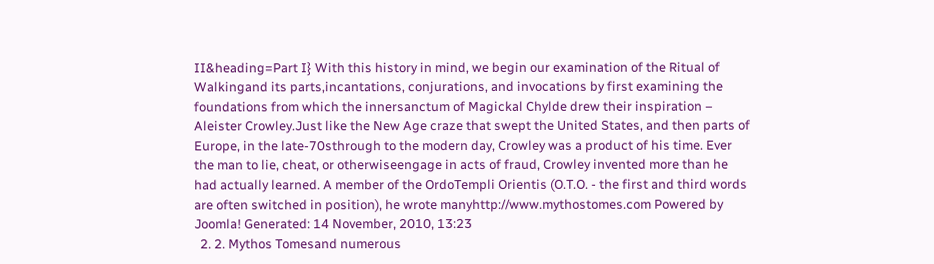II&heading=Part I} With this history in mind, we begin our examination of the Ritual of Walkingand its parts,incantations, conjurations, and invocations by first examining the foundations from which the innersanctum of Magickal Chylde drew their inspiration – Aleister Crowley.Just like the New Age craze that swept the United States, and then parts of Europe, in the late-70sthrough to the modern day, Crowley was a product of his time. Ever the man to lie, cheat, or otherwiseengage in acts of fraud, Crowley invented more than he had actually learned. A member of the OrdoTempli Orientis (O.T.O. - the first and third words are often switched in position), he wrote manyhttp://www.mythostomes.com Powered by Joomla! Generated: 14 November, 2010, 13:23
  2. 2. Mythos Tomesand numerous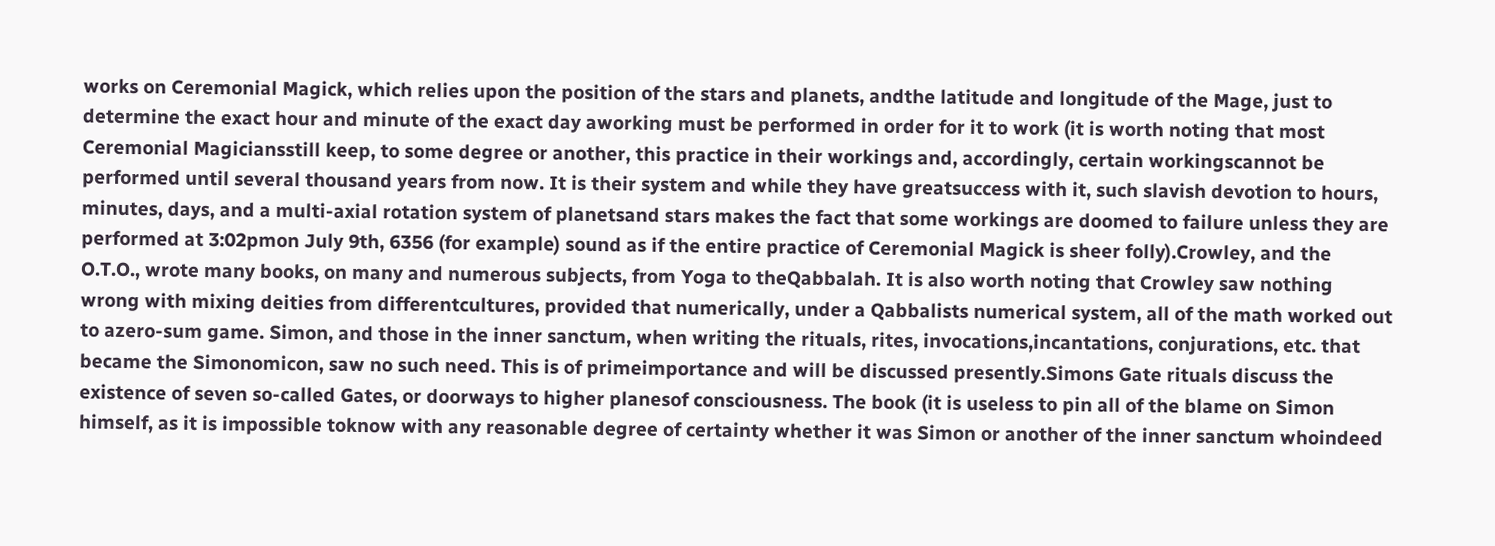works on Ceremonial Magick, which relies upon the position of the stars and planets, andthe latitude and longitude of the Mage, just to determine the exact hour and minute of the exact day aworking must be performed in order for it to work (it is worth noting that most Ceremonial Magiciansstill keep, to some degree or another, this practice in their workings and, accordingly, certain workingscannot be performed until several thousand years from now. It is their system and while they have greatsuccess with it, such slavish devotion to hours, minutes, days, and a multi-axial rotation system of planetsand stars makes the fact that some workings are doomed to failure unless they are performed at 3:02pmon July 9th, 6356 (for example) sound as if the entire practice of Ceremonial Magick is sheer folly).Crowley, and the O.T.O., wrote many books, on many and numerous subjects, from Yoga to theQabbalah. It is also worth noting that Crowley saw nothing wrong with mixing deities from differentcultures, provided that numerically, under a Qabbalists numerical system, all of the math worked out to azero-sum game. Simon, and those in the inner sanctum, when writing the rituals, rites, invocations,incantations, conjurations, etc. that became the Simonomicon, saw no such need. This is of primeimportance and will be discussed presently.Simons Gate rituals discuss the existence of seven so-called Gates, or doorways to higher planesof consciousness. The book (it is useless to pin all of the blame on Simon himself, as it is impossible toknow with any reasonable degree of certainty whether it was Simon or another of the inner sanctum whoindeed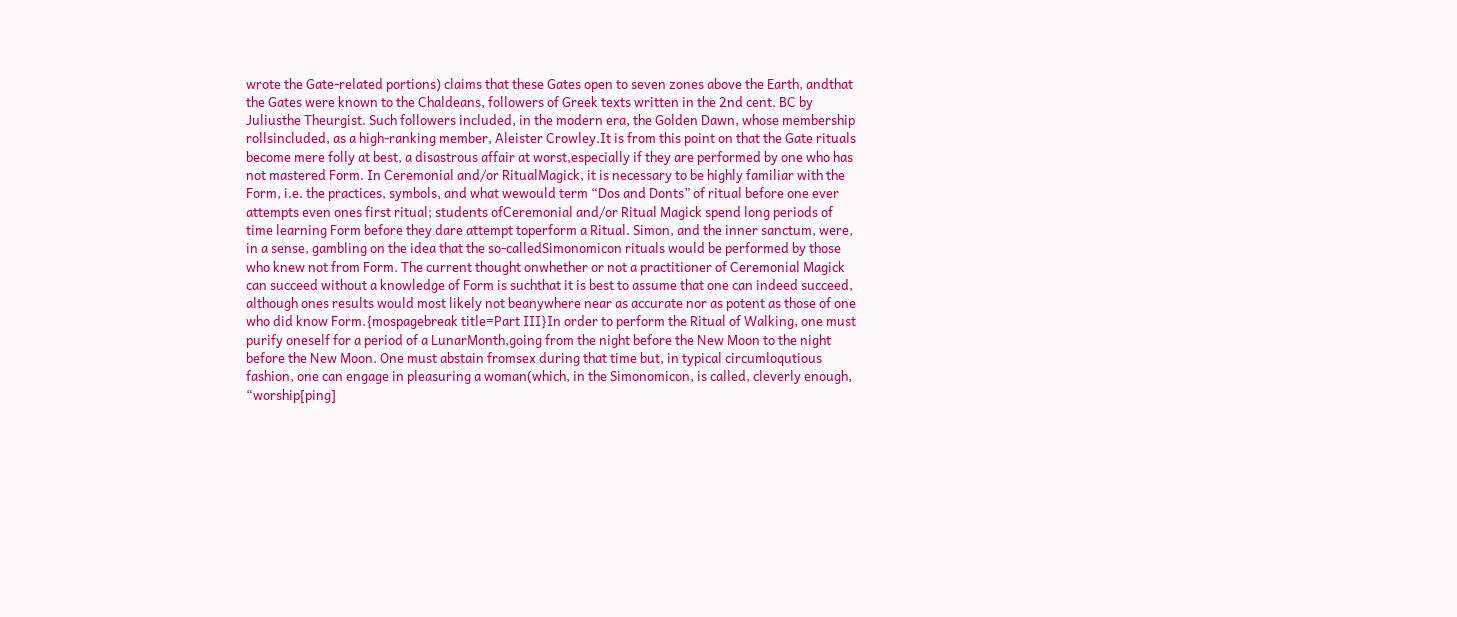wrote the Gate-related portions) claims that these Gates open to seven zones above the Earth, andthat the Gates were known to the Chaldeans, followers of Greek texts written in the 2nd cent. BC by Juliusthe Theurgist. Such followers included, in the modern era, the Golden Dawn, whose membership rollsincluded, as a high-ranking member, Aleister Crowley.It is from this point on that the Gate rituals become mere folly at best, a disastrous affair at worst,especially if they are performed by one who has not mastered Form. In Ceremonial and/or RitualMagick, it is necessary to be highly familiar with the Form, i.e. the practices, symbols, and what wewould term “Dos and Donts” of ritual before one ever attempts even ones first ritual; students ofCeremonial and/or Ritual Magick spend long periods of time learning Form before they dare attempt toperform a Ritual. Simon, and the inner sanctum, were, in a sense, gambling on the idea that the so-calledSimonomicon rituals would be performed by those who knew not from Form. The current thought onwhether or not a practitioner of Ceremonial Magick can succeed without a knowledge of Form is suchthat it is best to assume that one can indeed succeed, although ones results would most likely not beanywhere near as accurate nor as potent as those of one who did know Form.{mospagebreak title=Part III}In order to perform the Ritual of Walking, one must purify oneself for a period of a LunarMonth,going from the night before the New Moon to the night before the New Moon. One must abstain fromsex during that time but, in typical circumloqutious fashion, one can engage in pleasuring a woman(which, in the Simonomicon, is called, cleverly enough, “worship[ping]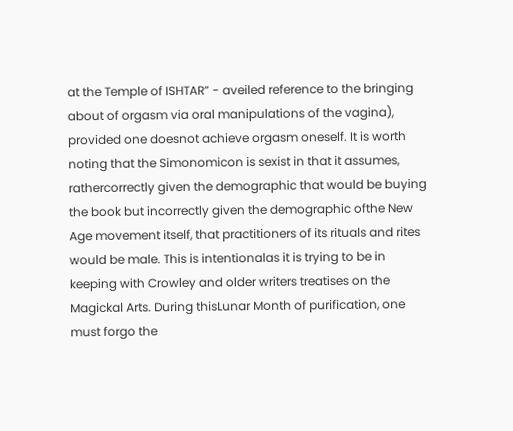at the Temple of ISHTAR” - aveiled reference to the bringing about of orgasm via oral manipulations of the vagina), provided one doesnot achieve orgasm oneself. It is worth noting that the Simonomicon is sexist in that it assumes, rathercorrectly given the demographic that would be buying the book but incorrectly given the demographic ofthe New Age movement itself, that practitioners of its rituals and rites would be male. This is intentionalas it is trying to be in keeping with Crowley and older writers treatises on the Magickal Arts. During thisLunar Month of purification, one must forgo the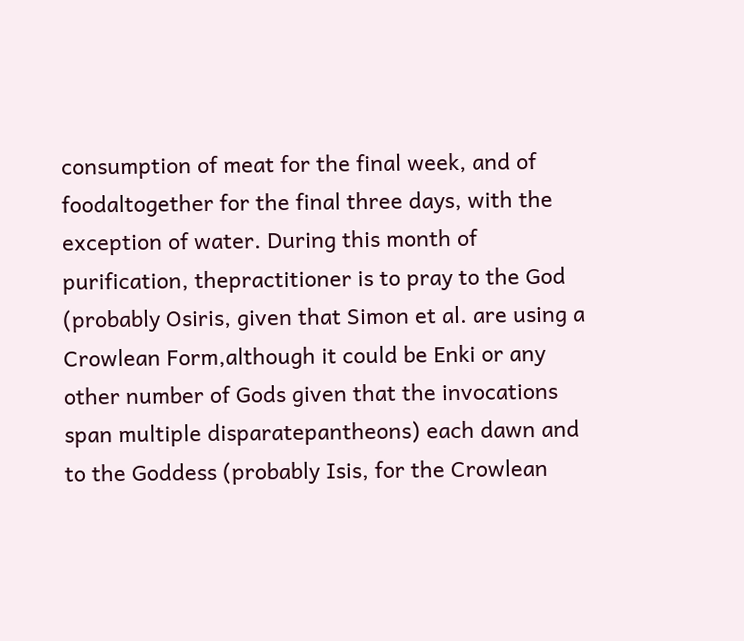consumption of meat for the final week, and of foodaltogether for the final three days, with the exception of water. During this month of purification, thepractitioner is to pray to the God (probably Osiris, given that Simon et al. are using a Crowlean Form,although it could be Enki or any other number of Gods given that the invocations span multiple disparatepantheons) each dawn and to the Goddess (probably Isis, for the Crowlean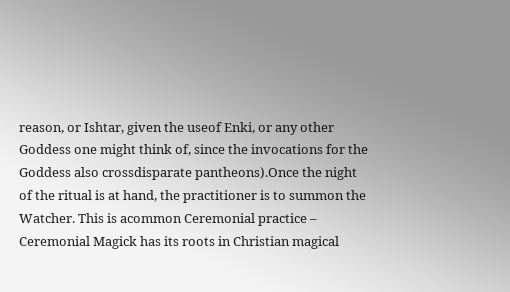reason, or Ishtar, given the useof Enki, or any other Goddess one might think of, since the invocations for the Goddess also crossdisparate pantheons).Once the night of the ritual is at hand, the practitioner is to summon the Watcher. This is acommon Ceremonial practice – Ceremonial Magick has its roots in Christian magical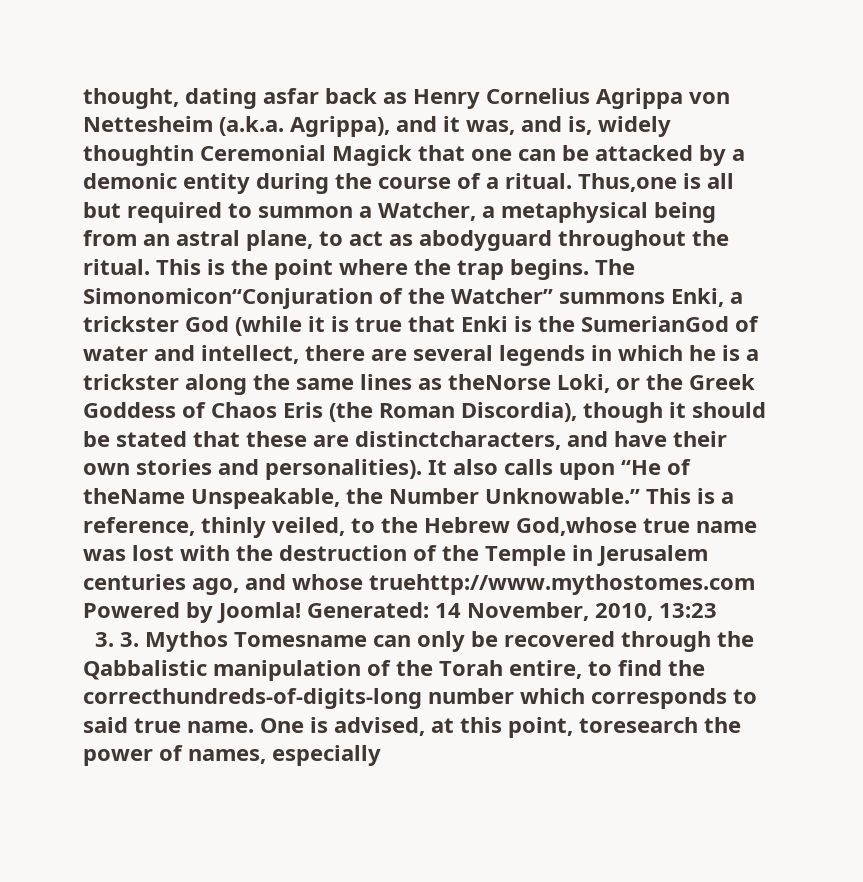thought, dating asfar back as Henry Cornelius Agrippa von Nettesheim (a.k.a. Agrippa), and it was, and is, widely thoughtin Ceremonial Magick that one can be attacked by a demonic entity during the course of a ritual. Thus,one is all but required to summon a Watcher, a metaphysical being from an astral plane, to act as abodyguard throughout the ritual. This is the point where the trap begins. The Simonomicon“Conjuration of the Watcher” summons Enki, a trickster God (while it is true that Enki is the SumerianGod of water and intellect, there are several legends in which he is a trickster along the same lines as theNorse Loki, or the Greek Goddess of Chaos Eris (the Roman Discordia), though it should be stated that these are distinctcharacters, and have their own stories and personalities). It also calls upon “He of theName Unspeakable, the Number Unknowable.” This is a reference, thinly veiled, to the Hebrew God,whose true name was lost with the destruction of the Temple in Jerusalem centuries ago, and whose truehttp://www.mythostomes.com Powered by Joomla! Generated: 14 November, 2010, 13:23
  3. 3. Mythos Tomesname can only be recovered through the Qabbalistic manipulation of the Torah entire, to find the correcthundreds-of-digits-long number which corresponds to said true name. One is advised, at this point, toresearch the power of names, especially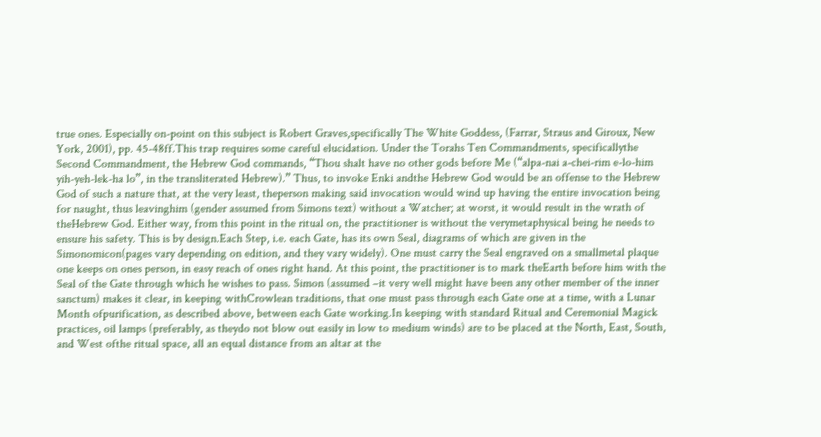true ones. Especially on-point on this subject is Robert Graves,specifically The White Goddess, (Farrar, Straus and Giroux, New York, 2001), pp. 45-48ff.This trap requires some careful elucidation. Under the Torahs Ten Commandments, specificallythe Second Commandment, the Hebrew God commands, “Thou shalt have no other gods before Me (“alpa-nai a-chei-rim e-lo-him yih-yeh-lek-ha lo”, in the transliterated Hebrew).” Thus, to invoke Enki andthe Hebrew God would be an offense to the Hebrew God of such a nature that, at the very least, theperson making said invocation would wind up having the entire invocation being for naught, thus leavinghim (gender assumed from Simons text) without a Watcher; at worst, it would result in the wrath of theHebrew God. Either way, from this point in the ritual on, the practitioner is without the verymetaphysical being he needs to ensure his safety. This is by design.Each Step, i.e. each Gate, has its own Seal, diagrams of which are given in the Simonomicon(pages vary depending on edition, and they vary widely). One must carry the Seal engraved on a smallmetal plaque one keeps on ones person, in easy reach of ones right hand. At this point, the practitioner is to mark theEarth before him with the Seal of the Gate through which he wishes to pass. Simon (assumed –it very well might have been any other member of the inner sanctum) makes it clear, in keeping withCrowlean traditions, that one must pass through each Gate one at a time, with a Lunar Month ofpurification, as described above, between each Gate working.In keeping with standard Ritual and Ceremonial Magick practices, oil lamps (preferably, as theydo not blow out easily in low to medium winds) are to be placed at the North, East, South, and West ofthe ritual space, all an equal distance from an altar at the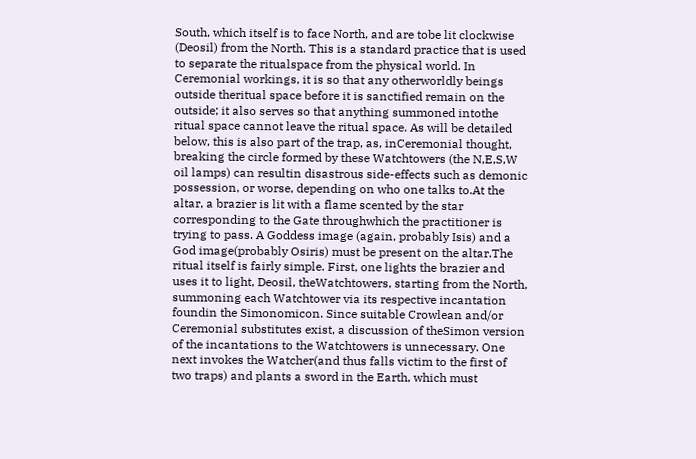South, which itself is to face North, and are tobe lit clockwise (Deosil) from the North. This is a standard practice that is used to separate the ritualspace from the physical world. In Ceremonial workings, it is so that any otherworldly beings outside theritual space before it is sanctified remain on the outside; it also serves so that anything summoned intothe ritual space cannot leave the ritual space. As will be detailed below, this is also part of the trap, as, inCeremonial thought, breaking the circle formed by these Watchtowers (the N,E,S,W oil lamps) can resultin disastrous side-effects such as demonic possession, or worse, depending on who one talks to.At the altar, a brazier is lit with a flame scented by the star corresponding to the Gate throughwhich the practitioner is trying to pass. A Goddess image (again, probably Isis) and a God image(probably Osiris) must be present on the altar.The ritual itself is fairly simple. First, one lights the brazier and uses it to light, Deosil, theWatchtowers, starting from the North, summoning each Watchtower via its respective incantation foundin the Simonomicon. Since suitable Crowlean and/or Ceremonial substitutes exist, a discussion of theSimon version of the incantations to the Watchtowers is unnecessary. One next invokes the Watcher(and thus falls victim to the first of two traps) and plants a sword in the Earth, which must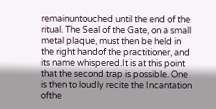remainuntouched until the end of the ritual. The Seal of the Gate, on a small metal plaque, must then be held in the right handof the practitioner, and its name whispered.It is at this point that the second trap is possible. One is then to loudly recite the Incantation ofthe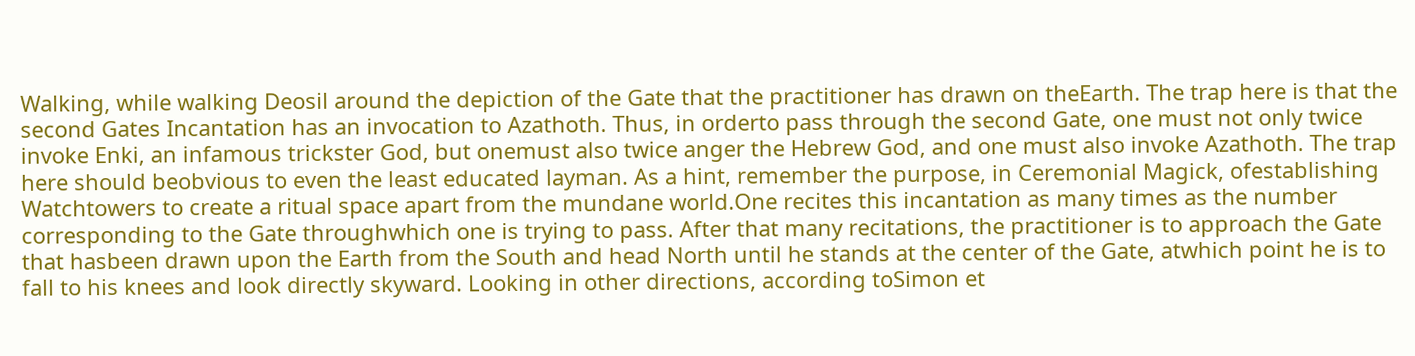Walking, while walking Deosil around the depiction of the Gate that the practitioner has drawn on theEarth. The trap here is that the second Gates Incantation has an invocation to Azathoth. Thus, in orderto pass through the second Gate, one must not only twice invoke Enki, an infamous trickster God, but onemust also twice anger the Hebrew God, and one must also invoke Azathoth. The trap here should beobvious to even the least educated layman. As a hint, remember the purpose, in Ceremonial Magick, ofestablishing Watchtowers to create a ritual space apart from the mundane world.One recites this incantation as many times as the number corresponding to the Gate throughwhich one is trying to pass. After that many recitations, the practitioner is to approach the Gate that hasbeen drawn upon the Earth from the South and head North until he stands at the center of the Gate, atwhich point he is to fall to his knees and look directly skyward. Looking in other directions, according toSimon et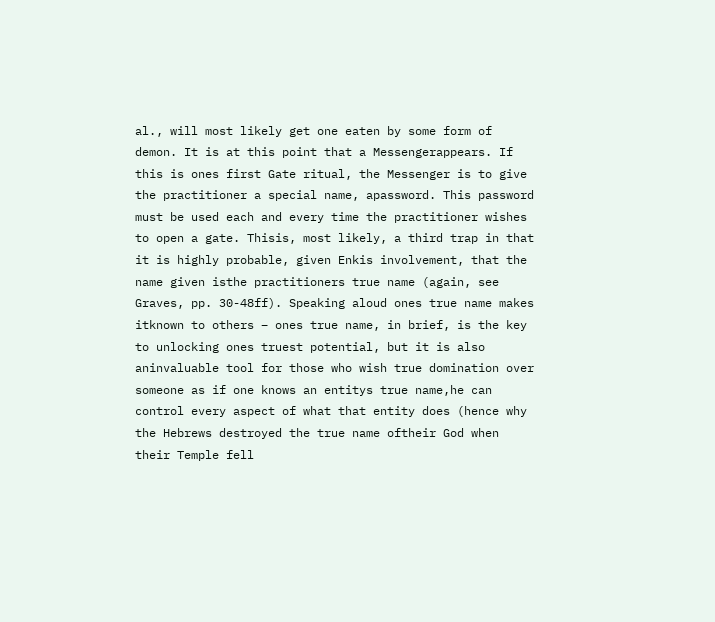al., will most likely get one eaten by some form of demon. It is at this point that a Messengerappears. If this is ones first Gate ritual, the Messenger is to give the practitioner a special name, apassword. This password must be used each and every time the practitioner wishes to open a gate. Thisis, most likely, a third trap in that it is highly probable, given Enkis involvement, that the name given isthe practitioners true name (again, see Graves, pp. 30-48ff). Speaking aloud ones true name makes itknown to others – ones true name, in brief, is the key to unlocking ones truest potential, but it is also aninvaluable tool for those who wish true domination over someone as if one knows an entitys true name,he can control every aspect of what that entity does (hence why the Hebrews destroyed the true name oftheir God when their Temple fell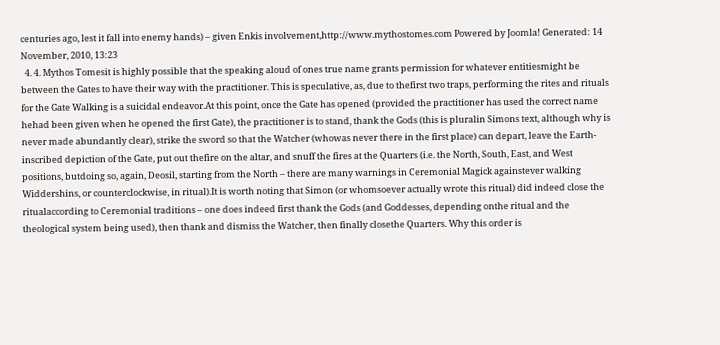centuries ago, lest it fall into enemy hands) – given Enkis involvement,http://www.mythostomes.com Powered by Joomla! Generated: 14 November, 2010, 13:23
  4. 4. Mythos Tomesit is highly possible that the speaking aloud of ones true name grants permission for whatever entitiesmight be between the Gates to have their way with the practitioner. This is speculative, as, due to thefirst two traps, performing the rites and rituals for the Gate Walking is a suicidal endeavor.At this point, once the Gate has opened (provided the practitioner has used the correct name hehad been given when he opened the first Gate), the practitioner is to stand, thank the Gods (this is pluralin Simons text, although why is never made abundantly clear), strike the sword so that the Watcher (whowas never there in the first place) can depart, leave the Earth-inscribed depiction of the Gate, put out thefire on the altar, and snuff the fires at the Quarters (i.e. the North, South, East, and West positions, butdoing so, again, Deosil, starting from the North – there are many warnings in Ceremonial Magick againstever walking Widdershins, or counterclockwise, in ritual).It is worth noting that Simon (or whomsoever actually wrote this ritual) did indeed close the ritualaccording to Ceremonial traditions – one does indeed first thank the Gods (and Goddesses, depending onthe ritual and the theological system being used), then thank and dismiss the Watcher, then finally closethe Quarters. Why this order is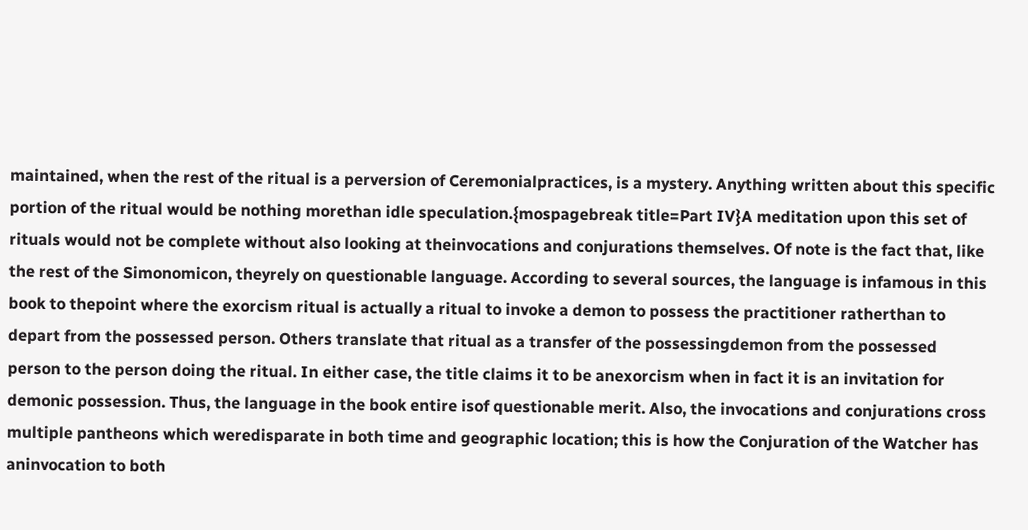maintained, when the rest of the ritual is a perversion of Ceremonialpractices, is a mystery. Anything written about this specific portion of the ritual would be nothing morethan idle speculation.{mospagebreak title=Part IV}A meditation upon this set of rituals would not be complete without also looking at theinvocations and conjurations themselves. Of note is the fact that, like the rest of the Simonomicon, theyrely on questionable language. According to several sources, the language is infamous in this book to thepoint where the exorcism ritual is actually a ritual to invoke a demon to possess the practitioner ratherthan to depart from the possessed person. Others translate that ritual as a transfer of the possessingdemon from the possessed person to the person doing the ritual. In either case, the title claims it to be anexorcism when in fact it is an invitation for demonic possession. Thus, the language in the book entire isof questionable merit. Also, the invocations and conjurations cross multiple pantheons which weredisparate in both time and geographic location; this is how the Conjuration of the Watcher has aninvocation to both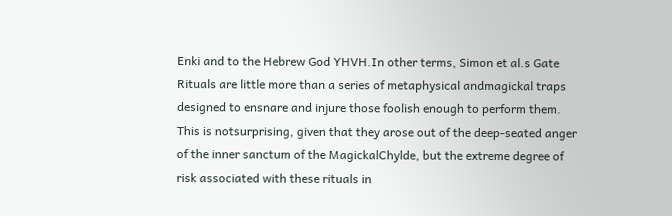Enki and to the Hebrew God YHVH.In other terms, Simon et al.s Gate Rituals are little more than a series of metaphysical andmagickal traps designed to ensnare and injure those foolish enough to perform them. This is notsurprising, given that they arose out of the deep-seated anger of the inner sanctum of the MagickalChylde, but the extreme degree of risk associated with these rituals in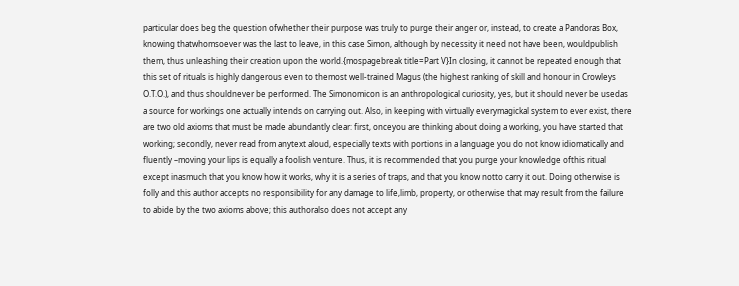particular does beg the question ofwhether their purpose was truly to purge their anger or, instead, to create a Pandoras Box, knowing thatwhomsoever was the last to leave, in this case Simon, although by necessity it need not have been, wouldpublish them, thus unleashing their creation upon the world.{mospagebreak title=Part V}In closing, it cannot be repeated enough that this set of rituals is highly dangerous even to themost well-trained Magus (the highest ranking of skill and honour in Crowleys O.T.O.), and thus shouldnever be performed. The Simonomicon is an anthropological curiosity, yes, but it should never be usedas a source for workings one actually intends on carrying out. Also, in keeping with virtually everymagickal system to ever exist, there are two old axioms that must be made abundantly clear: first, onceyou are thinking about doing a working, you have started that working; secondly, never read from anytext aloud, especially texts with portions in a language you do not know idiomatically and fluently –moving your lips is equally a foolish venture. Thus, it is recommended that you purge your knowledge ofthis ritual except inasmuch that you know how it works, why it is a series of traps, and that you know notto carry it out. Doing otherwise is folly and this author accepts no responsibility for any damage to life,limb, property, or otherwise that may result from the failure to abide by the two axioms above; this authoralso does not accept any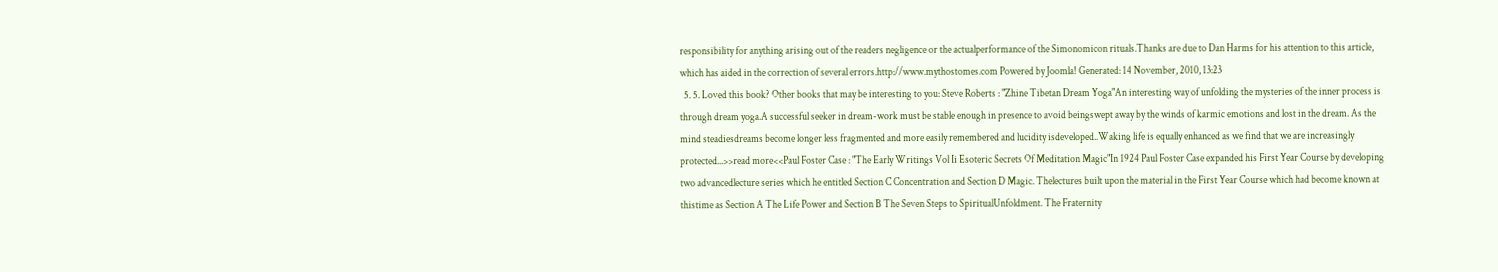responsibility for anything arising out of the readers negligence or the actualperformance of the Simonomicon rituals.Thanks are due to Dan Harms for his attention to this article, which has aided in the correction of several errors.http://www.mythostomes.com Powered by Joomla! Generated: 14 November, 2010, 13:23
  5. 5. Loved this book? Other books that may be interesting to you: Steve Roberts : "Zhine Tibetan Dream Yoga"An interesting way of unfolding the mysteries of the inner process is through dream yoga.A successful seeker in dream-work must be stable enough in presence to avoid beingswept away by the winds of karmic emotions and lost in the dream. As the mind steadiesdreams become longer less fragmented and more easily remembered and lucidity isdeveloped..Waking life is equally enhanced as we find that we are increasingly protected...>>read more<<Paul Foster Case : "The Early Writings Vol Ii Esoteric Secrets Of Meditation Magic"In 1924 Paul Foster Case expanded his First Year Course by developing two advancedlecture series which he entitled Section C Concentration and Section D Magic. Thelectures built upon the material in the First Year Course which had become known at thistime as Section A The Life Power and Section B The Seven Steps to SpiritualUnfoldment. The Fraternity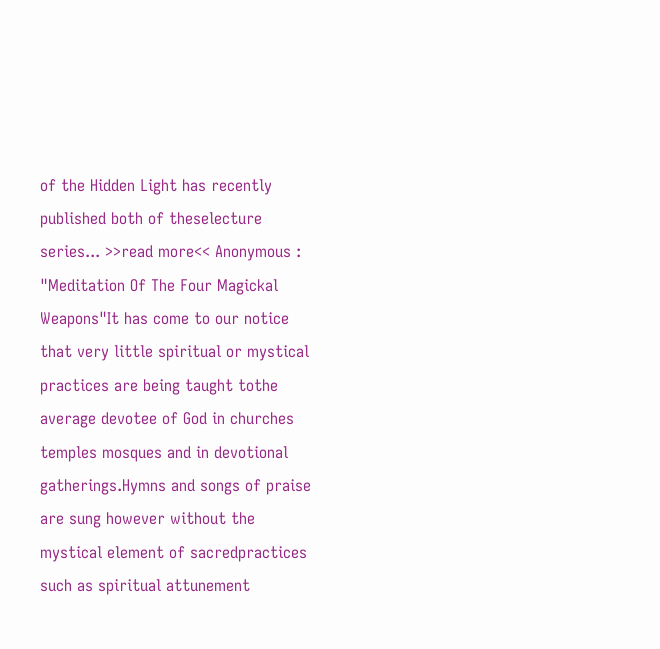of the Hidden Light has recently published both of theselecture series... >>read more<< Anonymous : "Meditation Of The Four Magickal Weapons"It has come to our notice that very little spiritual or mystical practices are being taught tothe average devotee of God in churches temples mosques and in devotional gatherings.Hymns and songs of praise are sung however without the mystical element of sacredpractices such as spiritual attunement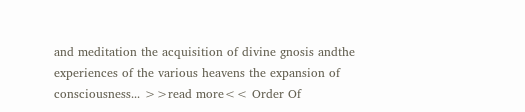and meditation the acquisition of divine gnosis andthe experiences of the various heavens the expansion of consciousness... >>read more<< Order Of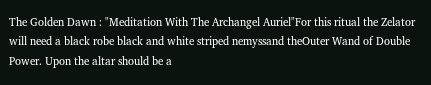The Golden Dawn : "Meditation With The Archangel Auriel"For this ritual the Zelator will need a black robe black and white striped nemyssand theOuter Wand of Double Power. Upon the altar should be a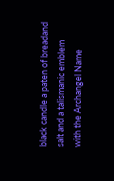black candle a paten of breadand salt and a talismanic emblem with the Archangel Name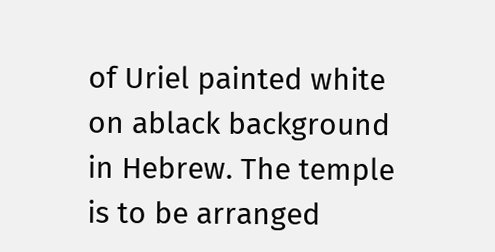of Uriel painted white on ablack background in Hebrew. The temple is to be arranged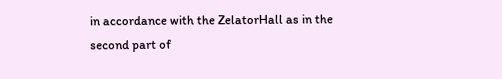in accordance with the ZelatorHall as in the second part of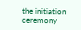the initiation ceremony